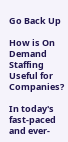Go Back Up

How is On Demand Staffing Useful for Companies?

In today's fast-paced and ever-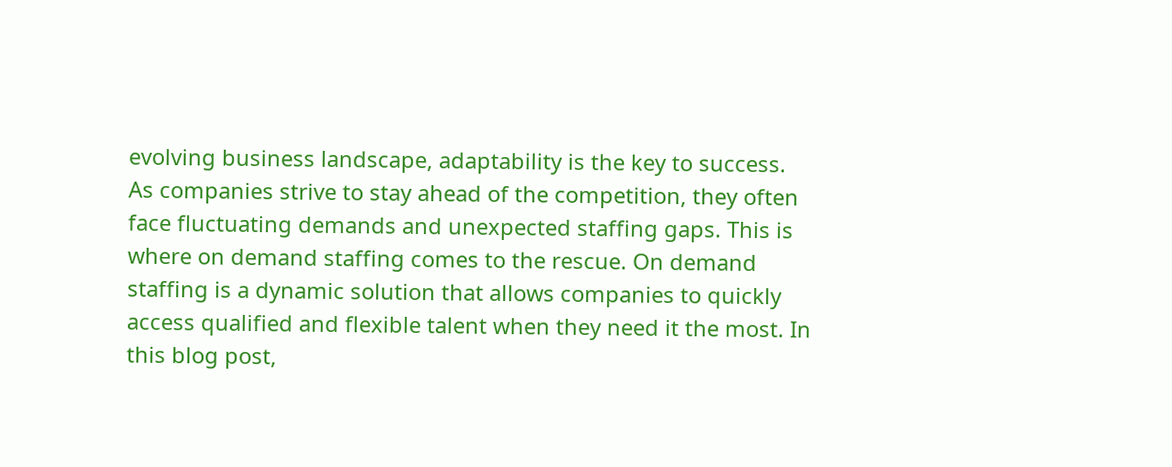evolving business landscape, adaptability is the key to success. As companies strive to stay ahead of the competition, they often face fluctuating demands and unexpected staffing gaps. This is where on demand staffing comes to the rescue. On demand staffing is a dynamic solution that allows companies to quickly access qualified and flexible talent when they need it the most. In this blog post,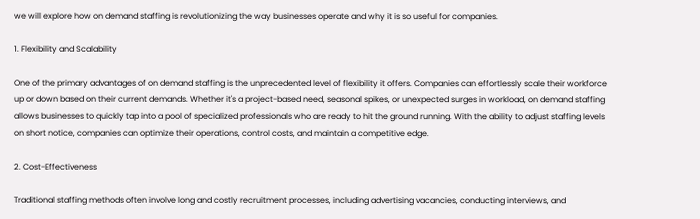we will explore how on demand staffing is revolutionizing the way businesses operate and why it is so useful for companies.

1. Flexibility and Scalability

One of the primary advantages of on demand staffing is the unprecedented level of flexibility it offers. Companies can effortlessly scale their workforce up or down based on their current demands. Whether it's a project-based need, seasonal spikes, or unexpected surges in workload, on demand staffing allows businesses to quickly tap into a pool of specialized professionals who are ready to hit the ground running. With the ability to adjust staffing levels on short notice, companies can optimize their operations, control costs, and maintain a competitive edge.

2. Cost-Effectiveness

Traditional staffing methods often involve long and costly recruitment processes, including advertising vacancies, conducting interviews, and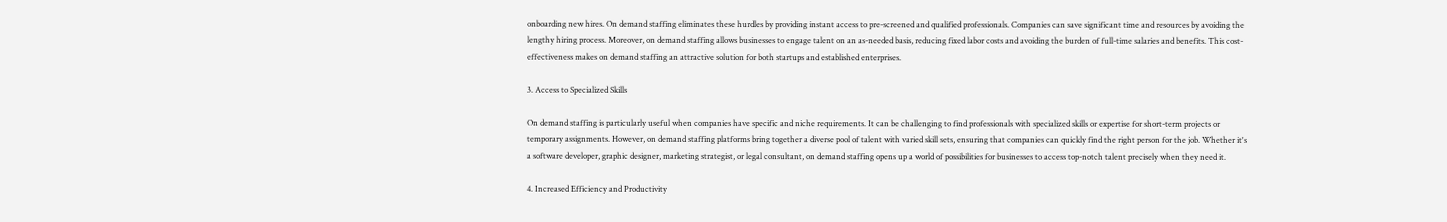onboarding new hires. On demand staffing eliminates these hurdles by providing instant access to pre-screened and qualified professionals. Companies can save significant time and resources by avoiding the lengthy hiring process. Moreover, on demand staffing allows businesses to engage talent on an as-needed basis, reducing fixed labor costs and avoiding the burden of full-time salaries and benefits. This cost-effectiveness makes on demand staffing an attractive solution for both startups and established enterprises.

3. Access to Specialized Skills

On demand staffing is particularly useful when companies have specific and niche requirements. It can be challenging to find professionals with specialized skills or expertise for short-term projects or temporary assignments. However, on demand staffing platforms bring together a diverse pool of talent with varied skill sets, ensuring that companies can quickly find the right person for the job. Whether it's a software developer, graphic designer, marketing strategist, or legal consultant, on demand staffing opens up a world of possibilities for businesses to access top-notch talent precisely when they need it.

4. Increased Efficiency and Productivity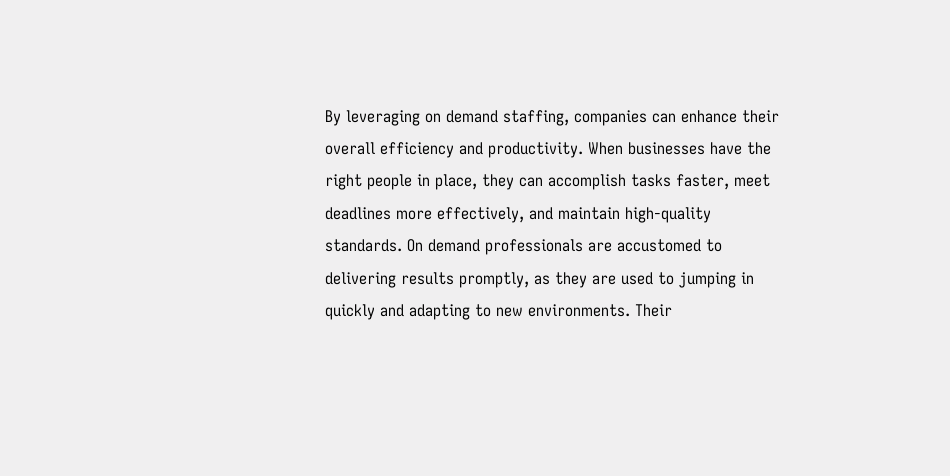By leveraging on demand staffing, companies can enhance their overall efficiency and productivity. When businesses have the right people in place, they can accomplish tasks faster, meet deadlines more effectively, and maintain high-quality standards. On demand professionals are accustomed to delivering results promptly, as they are used to jumping in quickly and adapting to new environments. Their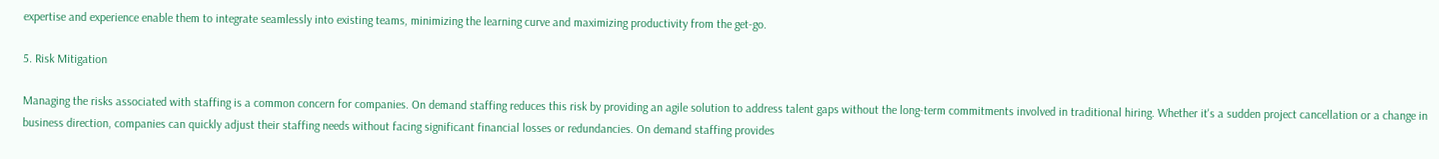expertise and experience enable them to integrate seamlessly into existing teams, minimizing the learning curve and maximizing productivity from the get-go.

5. Risk Mitigation

Managing the risks associated with staffing is a common concern for companies. On demand staffing reduces this risk by providing an agile solution to address talent gaps without the long-term commitments involved in traditional hiring. Whether it's a sudden project cancellation or a change in business direction, companies can quickly adjust their staffing needs without facing significant financial losses or redundancies. On demand staffing provides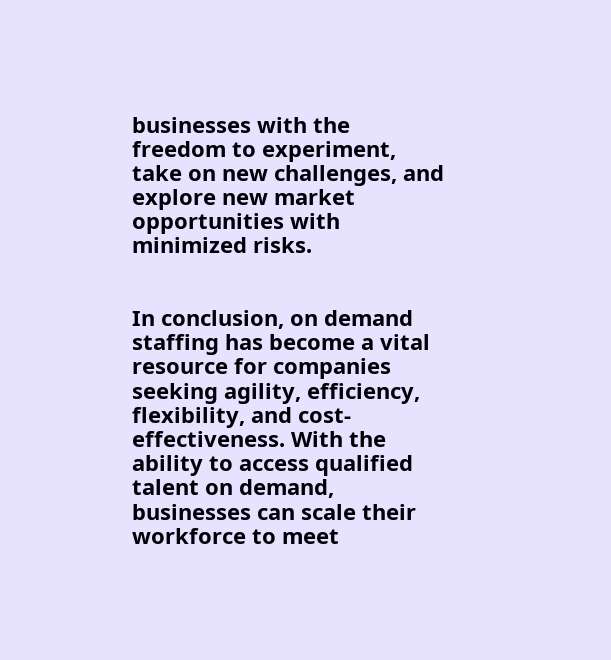businesses with the freedom to experiment, take on new challenges, and explore new market opportunities with minimized risks.


In conclusion, on demand staffing has become a vital resource for companies seeking agility, efficiency, flexibility, and cost-effectiveness. With the ability to access qualified talent on demand, businesses can scale their workforce to meet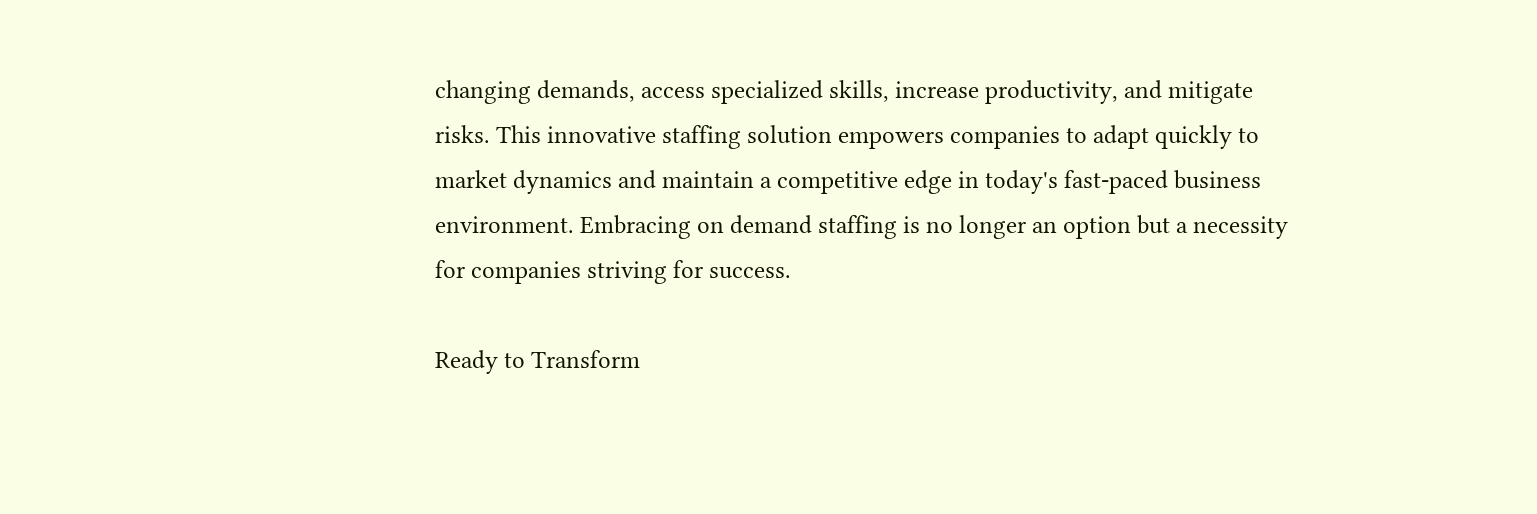changing demands, access specialized skills, increase productivity, and mitigate risks. This innovative staffing solution empowers companies to adapt quickly to market dynamics and maintain a competitive edge in today's fast-paced business environment. Embracing on demand staffing is no longer an option but a necessity for companies striving for success.

Ready to Transform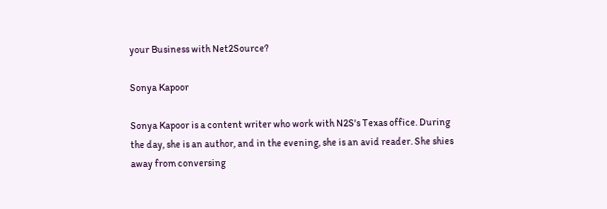your Business with Net2Source?

Sonya Kapoor

Sonya Kapoor is a content writer who work with N2S's Texas office. During the day, she is an author, and in the evening, she is an avid reader. She shies away from conversing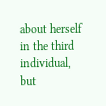about herself in the third individual, but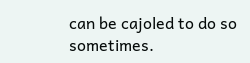can be cajoled to do so sometimes.